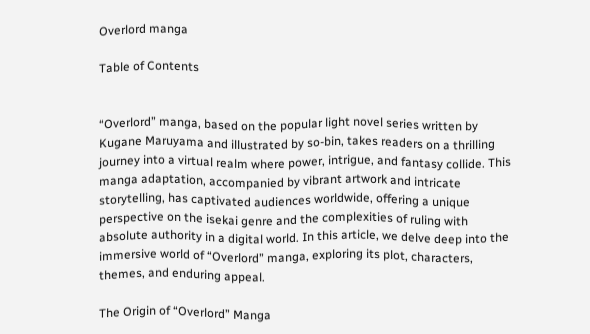Overlord manga

Table of Contents


“Overlord” manga, based on the popular light novel series written by Kugane Maruyama and illustrated by so-bin, takes readers on a thrilling journey into a virtual realm where power, intrigue, and fantasy collide. This manga adaptation, accompanied by vibrant artwork and intricate storytelling, has captivated audiences worldwide, offering a unique perspective on the isekai genre and the complexities of ruling with absolute authority in a digital world. In this article, we delve deep into the immersive world of “Overlord” manga, exploring its plot, characters, themes, and enduring appeal.

The Origin of “Overlord” Manga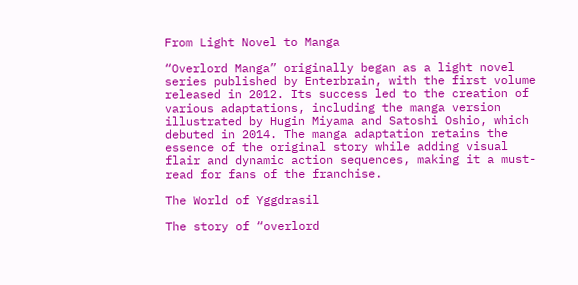From Light Novel to Manga

“Overlord Manga” originally began as a light novel series published by Enterbrain, with the first volume released in 2012. Its success led to the creation of various adaptations, including the manga version illustrated by Hugin Miyama and Satoshi Oshio, which debuted in 2014. The manga adaptation retains the essence of the original story while adding visual flair and dynamic action sequences, making it a must-read for fans of the franchise.

The World of Yggdrasil

The story of “overlord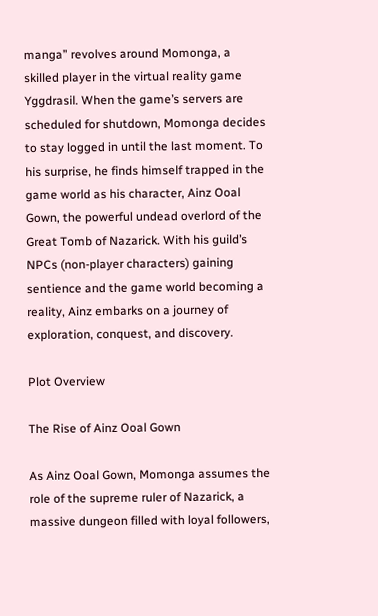manga” revolves around Momonga, a skilled player in the virtual reality game Yggdrasil. When the game’s servers are scheduled for shutdown, Momonga decides to stay logged in until the last moment. To his surprise, he finds himself trapped in the game world as his character, Ainz Ooal Gown, the powerful undead overlord of the Great Tomb of Nazarick. With his guild’s NPCs (non-player characters) gaining sentience and the game world becoming a reality, Ainz embarks on a journey of exploration, conquest, and discovery.

Plot Overview

The Rise of Ainz Ooal Gown

As Ainz Ooal Gown, Momonga assumes the role of the supreme ruler of Nazarick, a massive dungeon filled with loyal followers,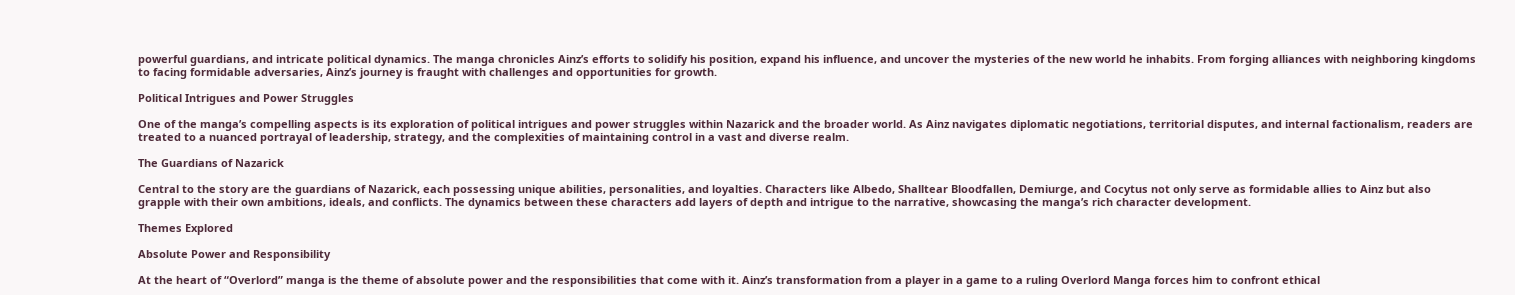powerful guardians, and intricate political dynamics. The manga chronicles Ainz’s efforts to solidify his position, expand his influence, and uncover the mysteries of the new world he inhabits. From forging alliances with neighboring kingdoms to facing formidable adversaries, Ainz’s journey is fraught with challenges and opportunities for growth.

Political Intrigues and Power Struggles

One of the manga’s compelling aspects is its exploration of political intrigues and power struggles within Nazarick and the broader world. As Ainz navigates diplomatic negotiations, territorial disputes, and internal factionalism, readers are treated to a nuanced portrayal of leadership, strategy, and the complexities of maintaining control in a vast and diverse realm.

The Guardians of Nazarick

Central to the story are the guardians of Nazarick, each possessing unique abilities, personalities, and loyalties. Characters like Albedo, Shalltear Bloodfallen, Demiurge, and Cocytus not only serve as formidable allies to Ainz but also grapple with their own ambitions, ideals, and conflicts. The dynamics between these characters add layers of depth and intrigue to the narrative, showcasing the manga’s rich character development.

Themes Explored

Absolute Power and Responsibility

At the heart of “Overlord” manga is the theme of absolute power and the responsibilities that come with it. Ainz’s transformation from a player in a game to a ruling Overlord Manga forces him to confront ethical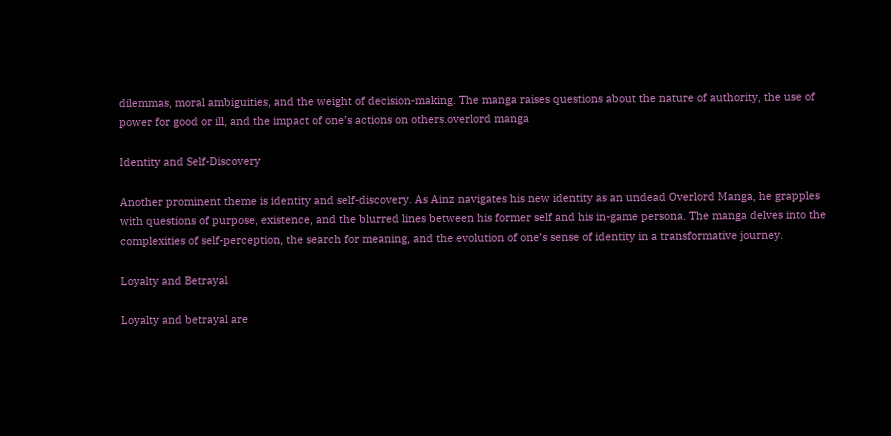dilemmas, moral ambiguities, and the weight of decision-making. The manga raises questions about the nature of authority, the use of power for good or ill, and the impact of one’s actions on others.overlord manga

Identity and Self-Discovery

Another prominent theme is identity and self-discovery. As Ainz navigates his new identity as an undead Overlord Manga, he grapples with questions of purpose, existence, and the blurred lines between his former self and his in-game persona. The manga delves into the complexities of self-perception, the search for meaning, and the evolution of one’s sense of identity in a transformative journey.

Loyalty and Betrayal

Loyalty and betrayal are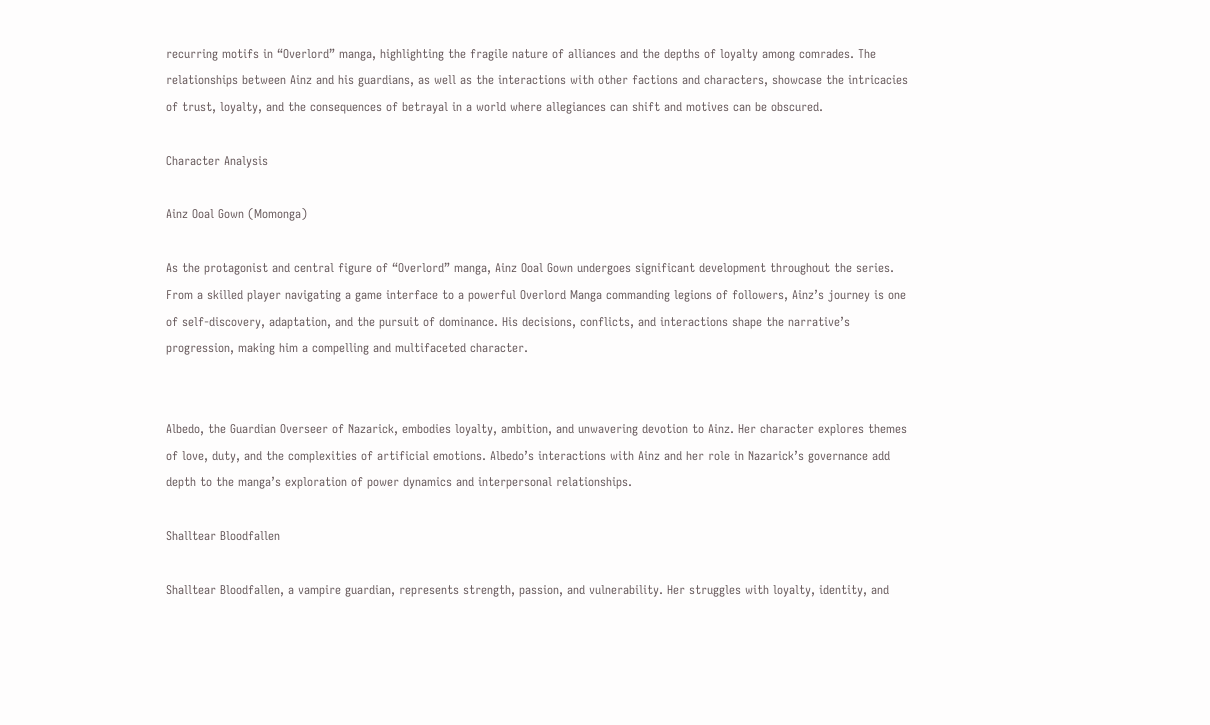recurring motifs in “Overlord” manga, highlighting the fragile nature of alliances and the depths of loyalty among comrades. The relationships between Ainz and his guardians, as well as the interactions with other factions and characters, showcase the intricacies of trust, loyalty, and the consequences of betrayal in a world where allegiances can shift and motives can be obscured.

Character Analysis

Ainz Ooal Gown (Momonga)

As the protagonist and central figure of “Overlord” manga, Ainz Ooal Gown undergoes significant development throughout the series. From a skilled player navigating a game interface to a powerful Overlord Manga commanding legions of followers, Ainz’s journey is one of self-discovery, adaptation, and the pursuit of dominance. His decisions, conflicts, and interactions shape the narrative’s progression, making him a compelling and multifaceted character.


Albedo, the Guardian Overseer of Nazarick, embodies loyalty, ambition, and unwavering devotion to Ainz. Her character explores themes of love, duty, and the complexities of artificial emotions. Albedo’s interactions with Ainz and her role in Nazarick’s governance add depth to the manga’s exploration of power dynamics and interpersonal relationships.

Shalltear Bloodfallen

Shalltear Bloodfallen, a vampire guardian, represents strength, passion, and vulnerability. Her struggles with loyalty, identity, and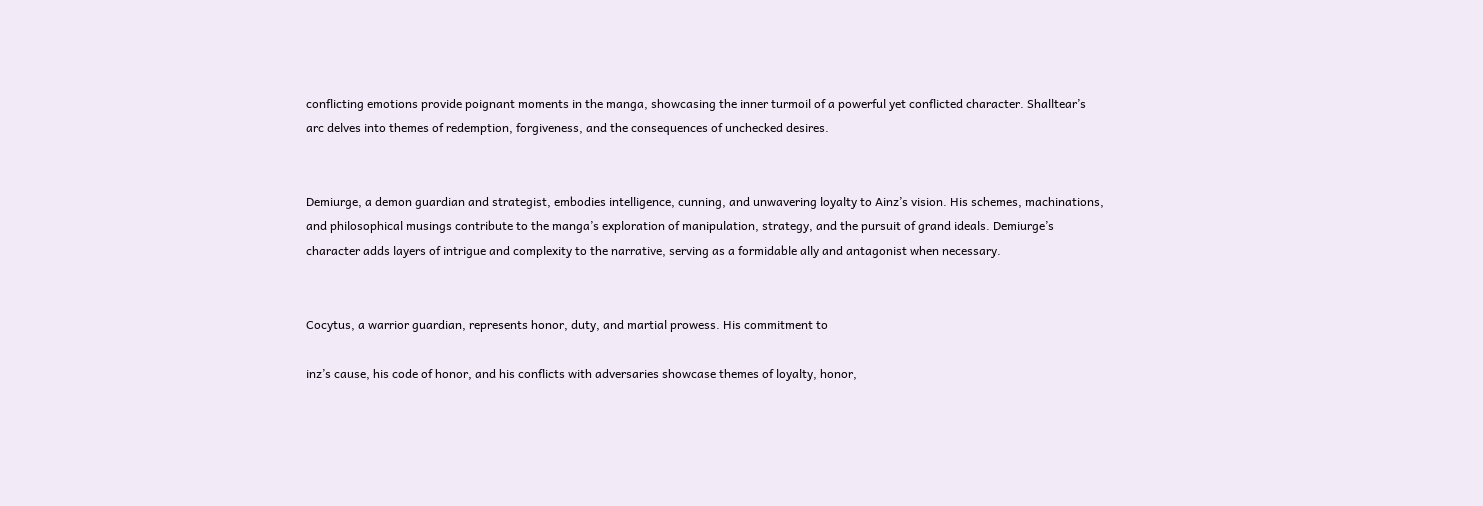conflicting emotions provide poignant moments in the manga, showcasing the inner turmoil of a powerful yet conflicted character. Shalltear’s arc delves into themes of redemption, forgiveness, and the consequences of unchecked desires.


Demiurge, a demon guardian and strategist, embodies intelligence, cunning, and unwavering loyalty to Ainz’s vision. His schemes, machinations, and philosophical musings contribute to the manga’s exploration of manipulation, strategy, and the pursuit of grand ideals. Demiurge’s character adds layers of intrigue and complexity to the narrative, serving as a formidable ally and antagonist when necessary.


Cocytus, a warrior guardian, represents honor, duty, and martial prowess. His commitment to

inz’s cause, his code of honor, and his conflicts with adversaries showcase themes of loyalty, honor,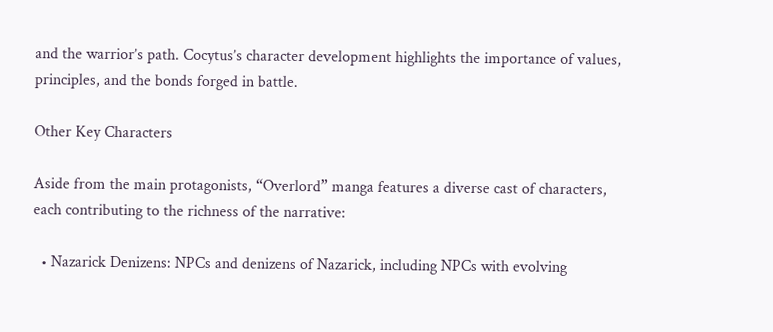and the warrior’s path. Cocytus’s character development highlights the importance of values, principles, and the bonds forged in battle.

Other Key Characters

Aside from the main protagonists, “Overlord” manga features a diverse cast of characters, each contributing to the richness of the narrative:

  • Nazarick Denizens: NPCs and denizens of Nazarick, including NPCs with evolving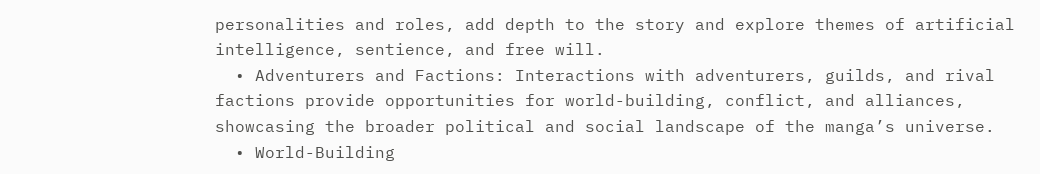personalities and roles, add depth to the story and explore themes of artificial intelligence, sentience, and free will.
  • Adventurers and Factions: Interactions with adventurers, guilds, and rival factions provide opportunities for world-building, conflict, and alliances, showcasing the broader political and social landscape of the manga’s universe.
  • World-Building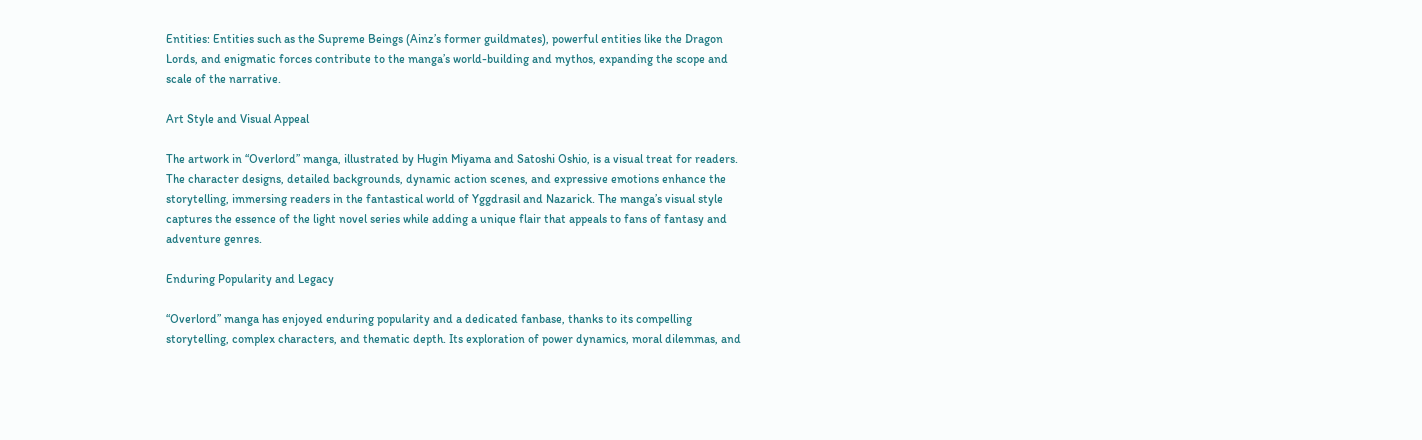Entities: Entities such as the Supreme Beings (Ainz’s former guildmates), powerful entities like the Dragon Lords, and enigmatic forces contribute to the manga’s world-building and mythos, expanding the scope and scale of the narrative.

Art Style and Visual Appeal

The artwork in “Overlord” manga, illustrated by Hugin Miyama and Satoshi Oshio, is a visual treat for readers. The character designs, detailed backgrounds, dynamic action scenes, and expressive emotions enhance the storytelling, immersing readers in the fantastical world of Yggdrasil and Nazarick. The manga’s visual style captures the essence of the light novel series while adding a unique flair that appeals to fans of fantasy and adventure genres.

Enduring Popularity and Legacy

“Overlord” manga has enjoyed enduring popularity and a dedicated fanbase, thanks to its compelling storytelling, complex characters, and thematic depth. Its exploration of power dynamics, moral dilemmas, and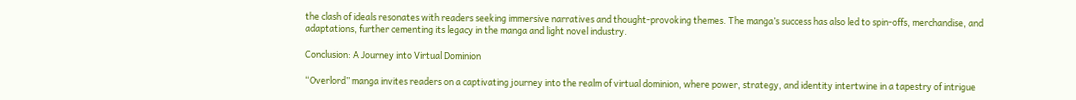the clash of ideals resonates with readers seeking immersive narratives and thought-provoking themes. The manga’s success has also led to spin-offs, merchandise, and adaptations, further cementing its legacy in the manga and light novel industry.

Conclusion: A Journey into Virtual Dominion

“Overlord” manga invites readers on a captivating journey into the realm of virtual dominion, where power, strategy, and identity intertwine in a tapestry of intrigue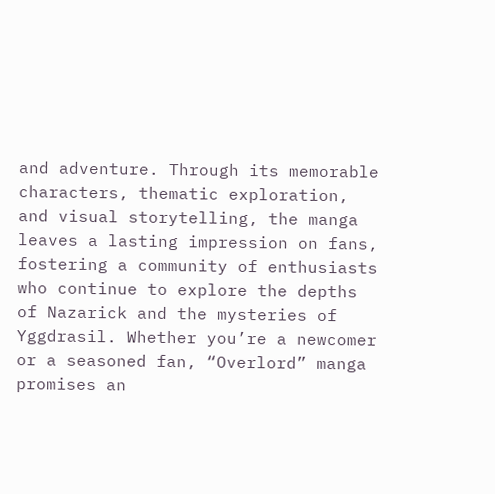and adventure. Through its memorable characters, thematic exploration, and visual storytelling, the manga leaves a lasting impression on fans, fostering a community of enthusiasts who continue to explore the depths of Nazarick and the mysteries of Yggdrasil. Whether you’re a newcomer or a seasoned fan, “Overlord” manga promises an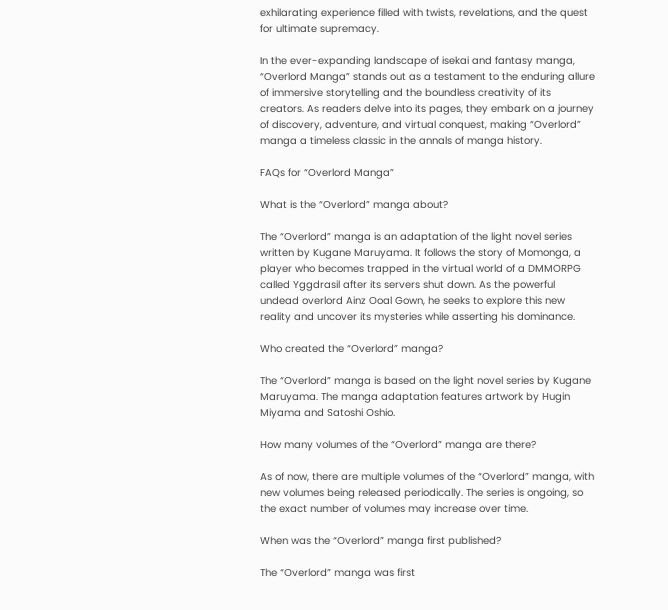exhilarating experience filled with twists, revelations, and the quest for ultimate supremacy.

In the ever-expanding landscape of isekai and fantasy manga, “Overlord Manga” stands out as a testament to the enduring allure of immersive storytelling and the boundless creativity of its creators. As readers delve into its pages, they embark on a journey of discovery, adventure, and virtual conquest, making “Overlord” manga a timeless classic in the annals of manga history.

FAQs for “Overlord Manga”

What is the “Overlord” manga about?

The “Overlord” manga is an adaptation of the light novel series written by Kugane Maruyama. It follows the story of Momonga, a player who becomes trapped in the virtual world of a DMMORPG called Yggdrasil after its servers shut down. As the powerful undead overlord Ainz Ooal Gown, he seeks to explore this new reality and uncover its mysteries while asserting his dominance.

Who created the “Overlord” manga?

The “Overlord” manga is based on the light novel series by Kugane Maruyama. The manga adaptation features artwork by Hugin Miyama and Satoshi Oshio.

How many volumes of the “Overlord” manga are there?

As of now, there are multiple volumes of the “Overlord” manga, with new volumes being released periodically. The series is ongoing, so the exact number of volumes may increase over time.

When was the “Overlord” manga first published?

The “Overlord” manga was first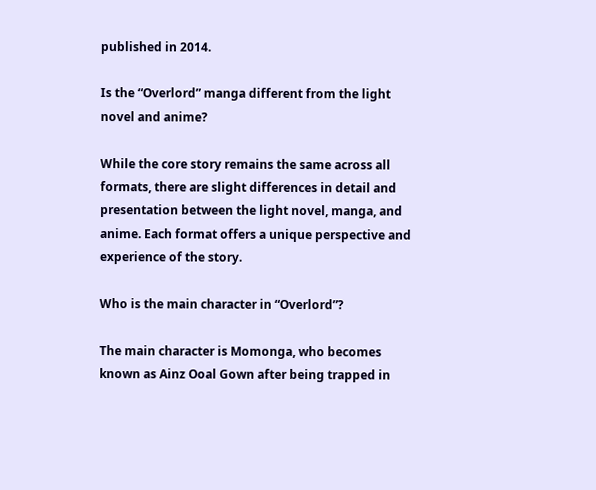published in 2014.

Is the “Overlord” manga different from the light novel and anime?

While the core story remains the same across all formats, there are slight differences in detail and presentation between the light novel, manga, and anime. Each format offers a unique perspective and experience of the story.

Who is the main character in “Overlord”?

The main character is Momonga, who becomes known as Ainz Ooal Gown after being trapped in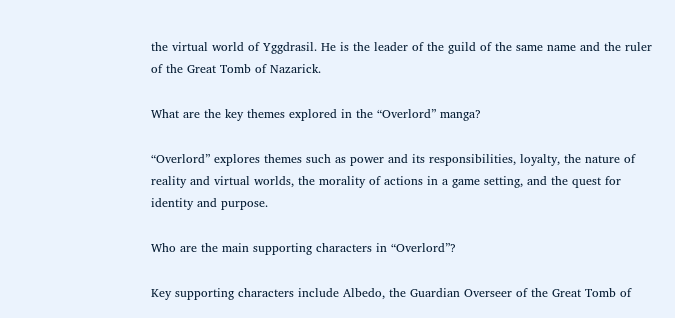the virtual world of Yggdrasil. He is the leader of the guild of the same name and the ruler of the Great Tomb of Nazarick.

What are the key themes explored in the “Overlord” manga?

“Overlord” explores themes such as power and its responsibilities, loyalty, the nature of reality and virtual worlds, the morality of actions in a game setting, and the quest for identity and purpose.

Who are the main supporting characters in “Overlord”?

Key supporting characters include Albedo, the Guardian Overseer of the Great Tomb of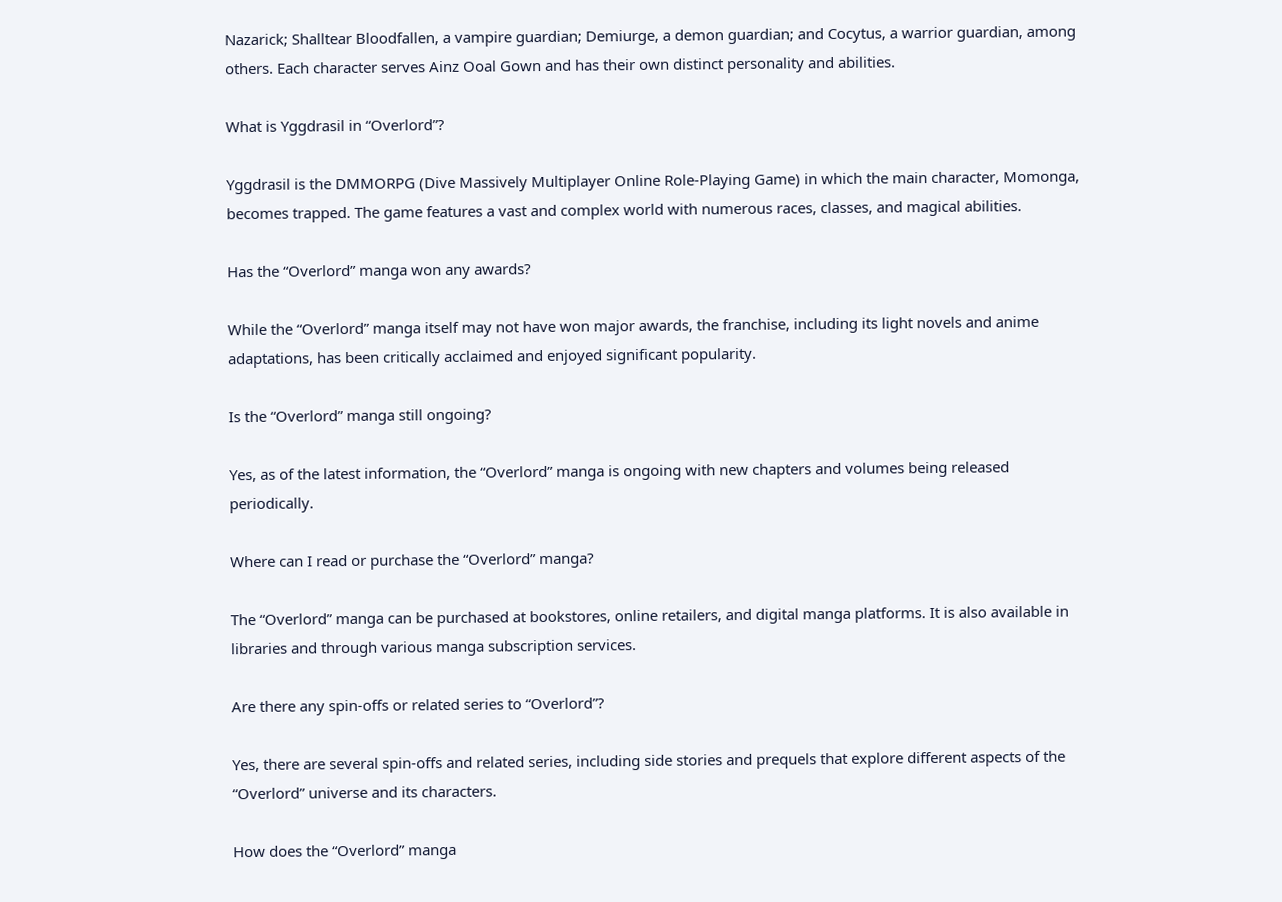Nazarick; Shalltear Bloodfallen, a vampire guardian; Demiurge, a demon guardian; and Cocytus, a warrior guardian, among others. Each character serves Ainz Ooal Gown and has their own distinct personality and abilities.

What is Yggdrasil in “Overlord”?

Yggdrasil is the DMMORPG (Dive Massively Multiplayer Online Role-Playing Game) in which the main character, Momonga, becomes trapped. The game features a vast and complex world with numerous races, classes, and magical abilities.

Has the “Overlord” manga won any awards?

While the “Overlord” manga itself may not have won major awards, the franchise, including its light novels and anime adaptations, has been critically acclaimed and enjoyed significant popularity.

Is the “Overlord” manga still ongoing?

Yes, as of the latest information, the “Overlord” manga is ongoing with new chapters and volumes being released periodically.

Where can I read or purchase the “Overlord” manga?

The “Overlord” manga can be purchased at bookstores, online retailers, and digital manga platforms. It is also available in libraries and through various manga subscription services.

Are there any spin-offs or related series to “Overlord”?

Yes, there are several spin-offs and related series, including side stories and prequels that explore different aspects of the “Overlord” universe and its characters.

How does the “Overlord” manga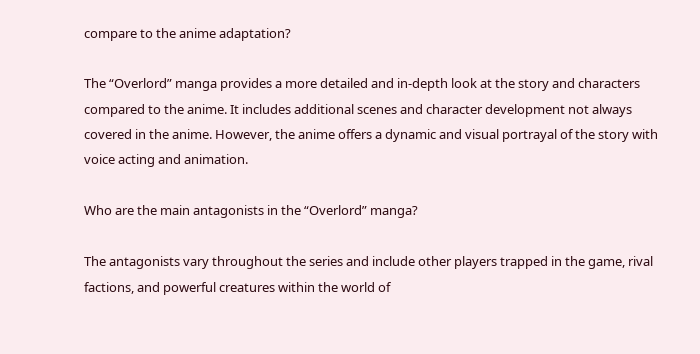compare to the anime adaptation?

The “Overlord” manga provides a more detailed and in-depth look at the story and characters compared to the anime. It includes additional scenes and character development not always covered in the anime. However, the anime offers a dynamic and visual portrayal of the story with voice acting and animation.

Who are the main antagonists in the “Overlord” manga?

The antagonists vary throughout the series and include other players trapped in the game, rival factions, and powerful creatures within the world of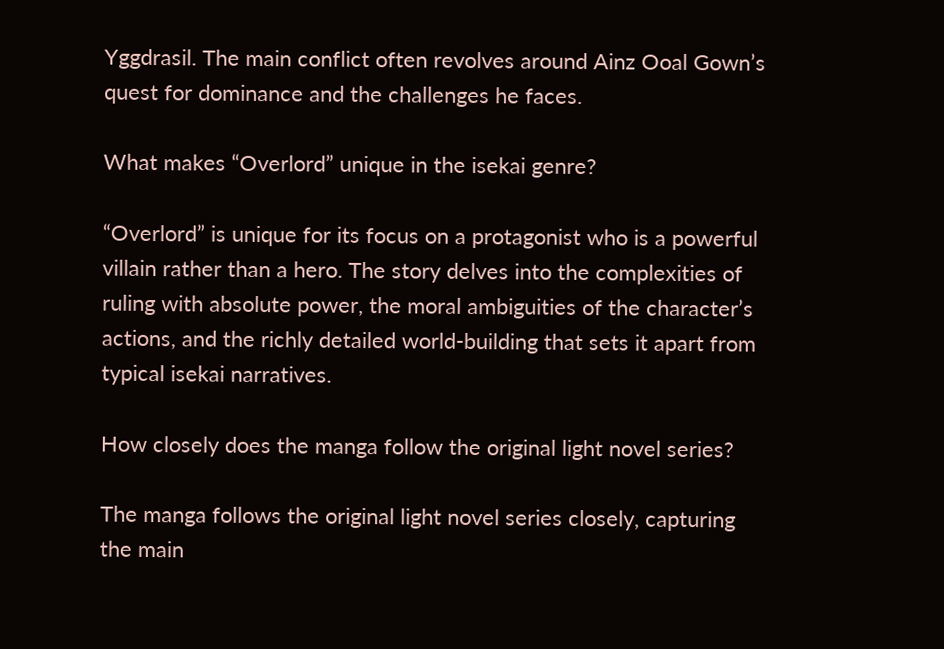Yggdrasil. The main conflict often revolves around Ainz Ooal Gown’s quest for dominance and the challenges he faces.

What makes “Overlord” unique in the isekai genre?

“Overlord” is unique for its focus on a protagonist who is a powerful villain rather than a hero. The story delves into the complexities of ruling with absolute power, the moral ambiguities of the character’s actions, and the richly detailed world-building that sets it apart from typical isekai narratives.

How closely does the manga follow the original light novel series?

The manga follows the original light novel series closely, capturing the main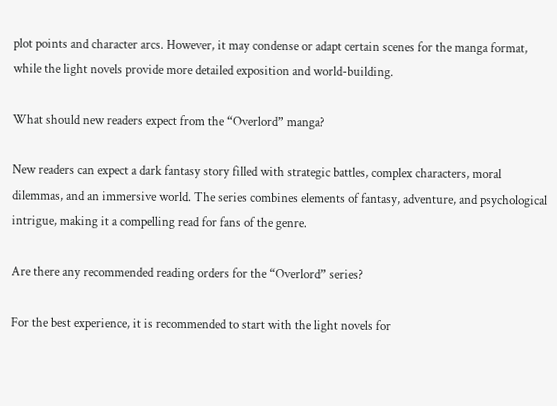plot points and character arcs. However, it may condense or adapt certain scenes for the manga format, while the light novels provide more detailed exposition and world-building.

What should new readers expect from the “Overlord” manga?

New readers can expect a dark fantasy story filled with strategic battles, complex characters, moral dilemmas, and an immersive world. The series combines elements of fantasy, adventure, and psychological intrigue, making it a compelling read for fans of the genre.

Are there any recommended reading orders for the “Overlord” series?

For the best experience, it is recommended to start with the light novels for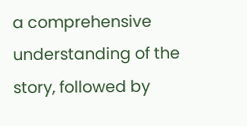a comprehensive understanding of the story, followed by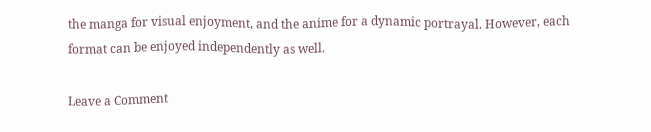the manga for visual enjoyment, and the anime for a dynamic portrayal. However, each format can be enjoyed independently as well.

Leave a Comment